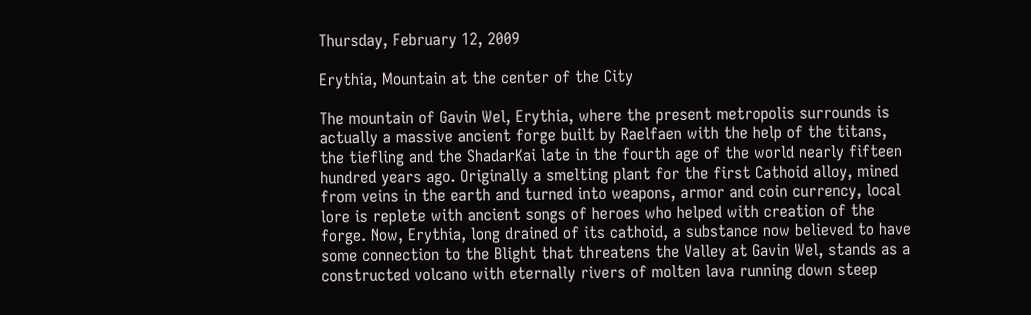Thursday, February 12, 2009

Erythia, Mountain at the center of the City

The mountain of Gavin Wel, Erythia, where the present metropolis surrounds is actually a massive ancient forge built by Raelfaen with the help of the titans, the tiefling and the ShadarKai late in the fourth age of the world nearly fifteen hundred years ago. Originally a smelting plant for the first Cathoid alloy, mined from veins in the earth and turned into weapons, armor and coin currency, local lore is replete with ancient songs of heroes who helped with creation of the forge. Now, Erythia, long drained of its cathoid, a substance now believed to have some connection to the Blight that threatens the Valley at Gavin Wel, stands as a constructed volcano with eternally rivers of molten lava running down steep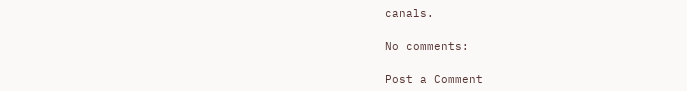canals.

No comments:

Post a Comment